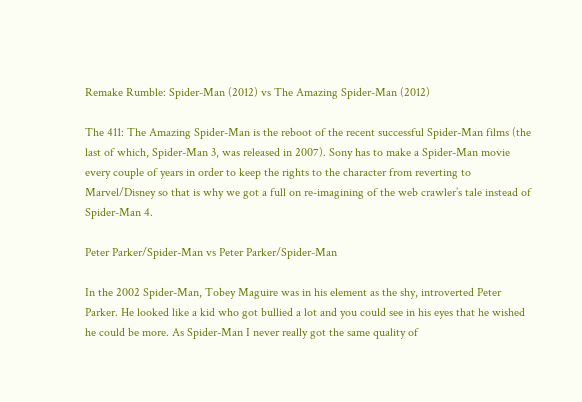Remake Rumble: Spider-Man (2012) vs The Amazing Spider-Man (2012)

The 411: The Amazing Spider-Man is the reboot of the recent successful Spider-Man films (the last of which, Spider-Man 3, was released in 2007). Sony has to make a Spider-Man movie every couple of years in order to keep the rights to the character from reverting to Marvel/Disney so that is why we got a full on re-imagining of the web crawler’s tale instead of Spider-Man 4.

Peter Parker/Spider-Man vs Peter Parker/Spider-Man

In the 2002 Spider-Man, Tobey Maguire was in his element as the shy, introverted Peter Parker. He looked like a kid who got bullied a lot and you could see in his eyes that he wished he could be more. As Spider-Man I never really got the same quality of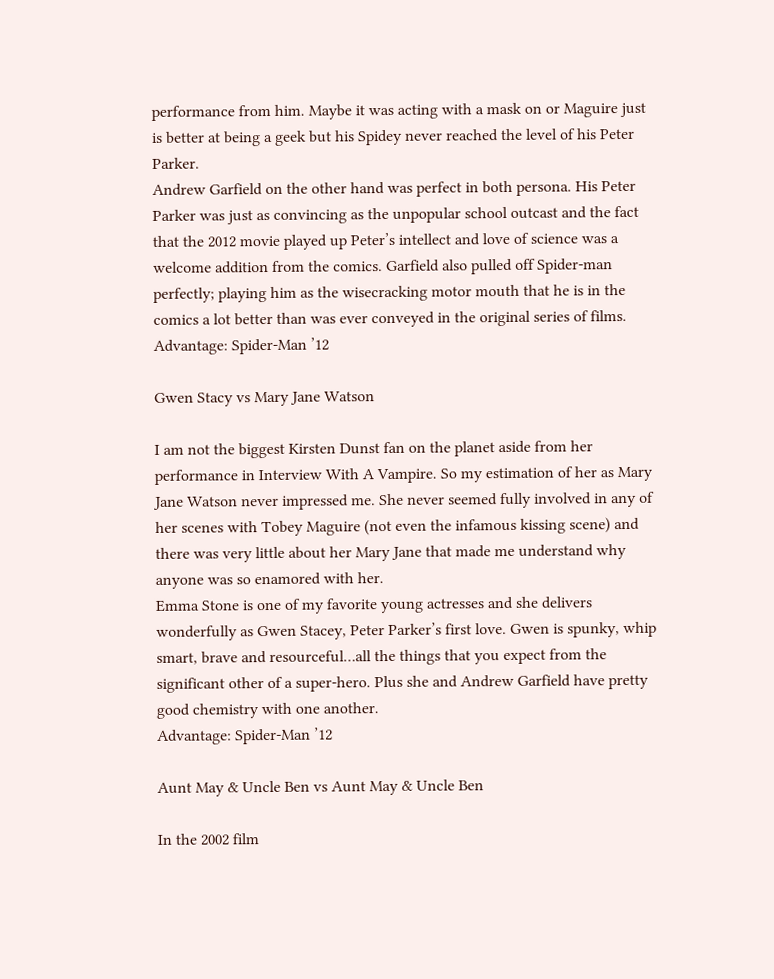performance from him. Maybe it was acting with a mask on or Maguire just is better at being a geek but his Spidey never reached the level of his Peter Parker.
Andrew Garfield on the other hand was perfect in both persona. His Peter Parker was just as convincing as the unpopular school outcast and the fact that the 2012 movie played up Peter’s intellect and love of science was a welcome addition from the comics. Garfield also pulled off Spider-man perfectly; playing him as the wisecracking motor mouth that he is in the comics a lot better than was ever conveyed in the original series of films.
Advantage: Spider-Man ’12

Gwen Stacy vs Mary Jane Watson

I am not the biggest Kirsten Dunst fan on the planet aside from her performance in Interview With A Vampire. So my estimation of her as Mary Jane Watson never impressed me. She never seemed fully involved in any of her scenes with Tobey Maguire (not even the infamous kissing scene) and there was very little about her Mary Jane that made me understand why anyone was so enamored with her.
Emma Stone is one of my favorite young actresses and she delivers wonderfully as Gwen Stacey, Peter Parker’s first love. Gwen is spunky, whip smart, brave and resourceful…all the things that you expect from the significant other of a super-hero. Plus she and Andrew Garfield have pretty good chemistry with one another.
Advantage: Spider-Man ’12

Aunt May & Uncle Ben vs Aunt May & Uncle Ben

In the 2002 film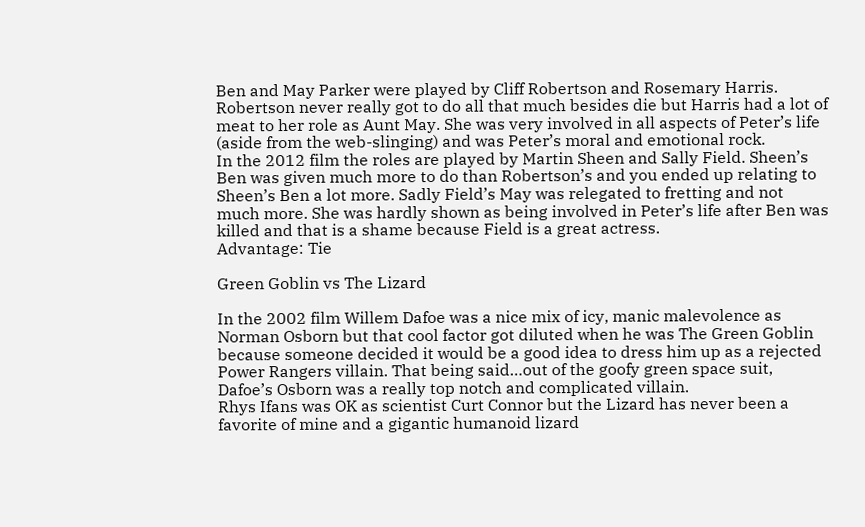Ben and May Parker were played by Cliff Robertson and Rosemary Harris. Robertson never really got to do all that much besides die but Harris had a lot of meat to her role as Aunt May. She was very involved in all aspects of Peter’s life (aside from the web-slinging) and was Peter’s moral and emotional rock.
In the 2012 film the roles are played by Martin Sheen and Sally Field. Sheen’s Ben was given much more to do than Robertson’s and you ended up relating to Sheen’s Ben a lot more. Sadly Field’s May was relegated to fretting and not much more. She was hardly shown as being involved in Peter’s life after Ben was killed and that is a shame because Field is a great actress.
Advantage: Tie

Green Goblin vs The Lizard

In the 2002 film Willem Dafoe was a nice mix of icy, manic malevolence as Norman Osborn but that cool factor got diluted when he was The Green Goblin because someone decided it would be a good idea to dress him up as a rejected Power Rangers villain. That being said…out of the goofy green space suit, Dafoe’s Osborn was a really top notch and complicated villain.
Rhys Ifans was OK as scientist Curt Connor but the Lizard has never been a favorite of mine and a gigantic humanoid lizard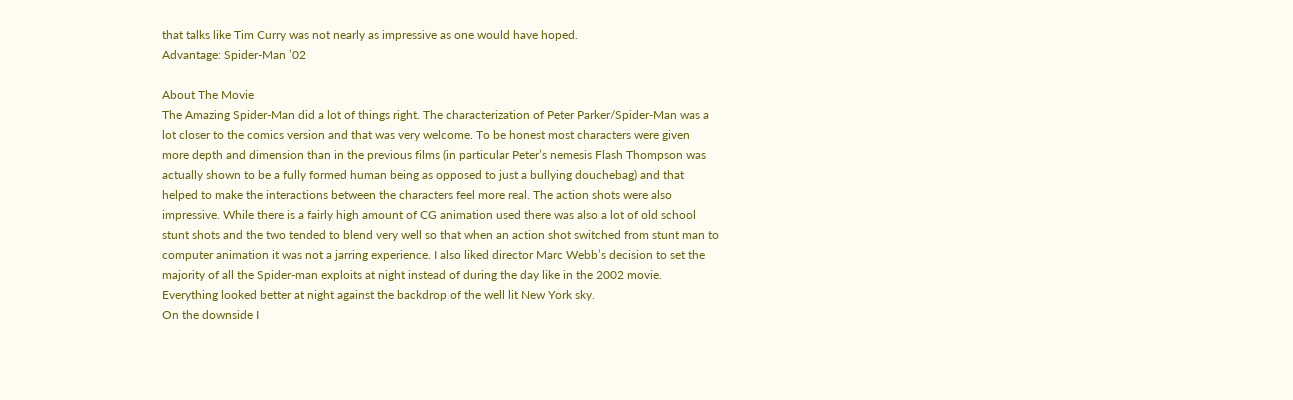that talks like Tim Curry was not nearly as impressive as one would have hoped.
Advantage: Spider-Man ’02

About The Movie
The Amazing Spider-Man did a lot of things right. The characterization of Peter Parker/Spider-Man was a lot closer to the comics version and that was very welcome. To be honest most characters were given more depth and dimension than in the previous films (in particular Peter’s nemesis Flash Thompson was actually shown to be a fully formed human being as opposed to just a bullying douchebag) and that helped to make the interactions between the characters feel more real. The action shots were also impressive. While there is a fairly high amount of CG animation used there was also a lot of old school stunt shots and the two tended to blend very well so that when an action shot switched from stunt man to computer animation it was not a jarring experience. I also liked director Marc Webb’s decision to set the majority of all the Spider-man exploits at night instead of during the day like in the 2002 movie. Everything looked better at night against the backdrop of the well lit New York sky.
On the downside I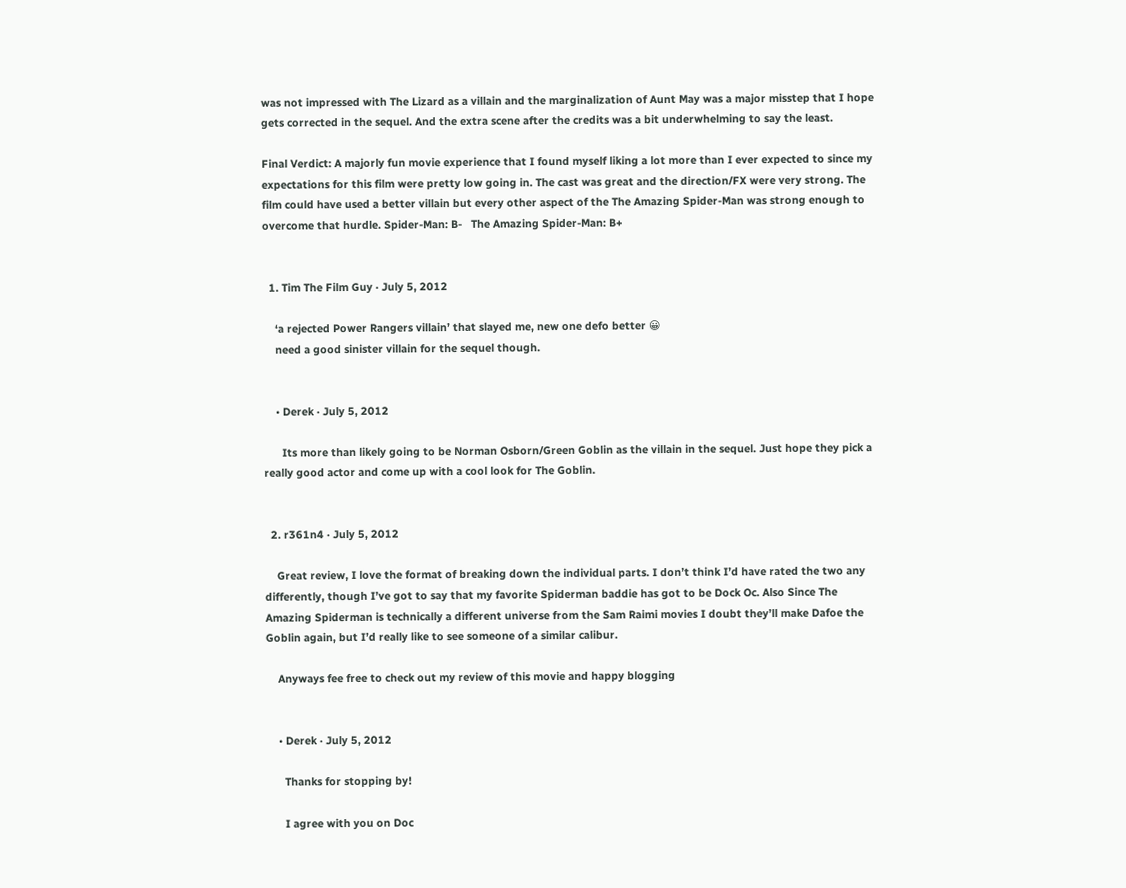was not impressed with The Lizard as a villain and the marginalization of Aunt May was a major misstep that I hope gets corrected in the sequel. And the extra scene after the credits was a bit underwhelming to say the least.

Final Verdict: A majorly fun movie experience that I found myself liking a lot more than I ever expected to since my expectations for this film were pretty low going in. The cast was great and the direction/FX were very strong. The film could have used a better villain but every other aspect of the The Amazing Spider-Man was strong enough to overcome that hurdle. Spider-Man: B-   The Amazing Spider-Man: B+


  1. Tim The Film Guy · July 5, 2012

    ‘a rejected Power Rangers villain’ that slayed me, new one defo better 😀
    need a good sinister villain for the sequel though.


    • Derek · July 5, 2012

      Its more than likely going to be Norman Osborn/Green Goblin as the villain in the sequel. Just hope they pick a really good actor and come up with a cool look for The Goblin.


  2. r361n4 · July 5, 2012

    Great review, I love the format of breaking down the individual parts. I don’t think I’d have rated the two any differently, though I’ve got to say that my favorite Spiderman baddie has got to be Dock Oc. Also Since The Amazing Spiderman is technically a different universe from the Sam Raimi movies I doubt they’ll make Dafoe the Goblin again, but I’d really like to see someone of a similar calibur.

    Anyways fee free to check out my review of this movie and happy blogging


    • Derek · July 5, 2012

      Thanks for stopping by!

      I agree with you on Doc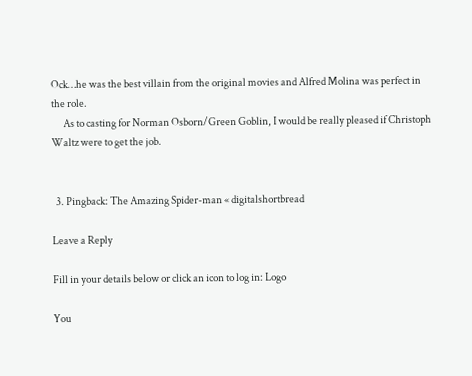Ock…he was the best villain from the original movies and Alfred Molina was perfect in the role.
      As to casting for Norman Osborn/Green Goblin, I would be really pleased if Christoph Waltz were to get the job.


  3. Pingback: The Amazing Spider-man « digitalshortbread

Leave a Reply

Fill in your details below or click an icon to log in: Logo

You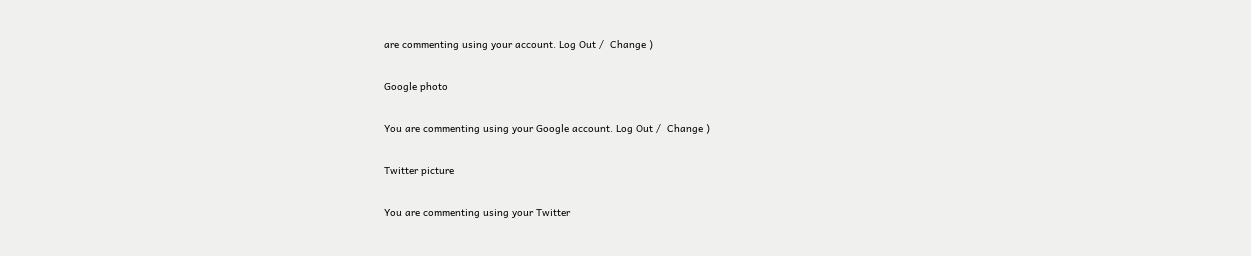are commenting using your account. Log Out /  Change )

Google photo

You are commenting using your Google account. Log Out /  Change )

Twitter picture

You are commenting using your Twitter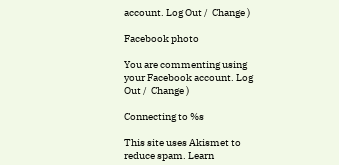account. Log Out /  Change )

Facebook photo

You are commenting using your Facebook account. Log Out /  Change )

Connecting to %s

This site uses Akismet to reduce spam. Learn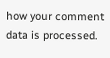how your comment data is processed.